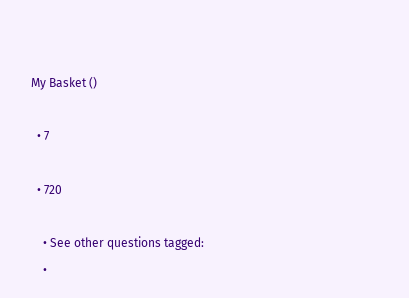My Basket ()

  • 7

  • 720

    • See other questions tagged:
    •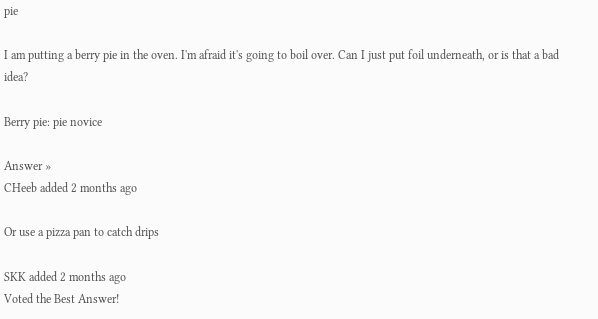pie

I am putting a berry pie in the oven. I'm afraid it's going to boil over. Can I just put foil underneath, or is that a bad idea?

Berry pie: pie novice

Answer »
CHeeb added 2 months ago

Or use a pizza pan to catch drips

SKK added 2 months ago
Voted the Best Answer!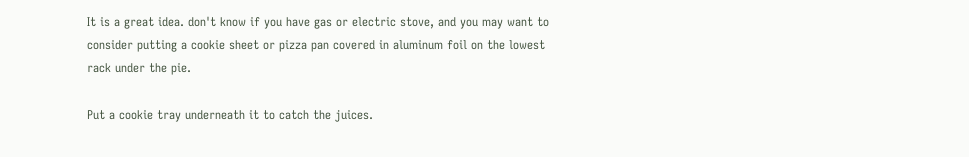It is a great idea. don't know if you have gas or electric stove, and you may want to consider putting a cookie sheet or pizza pan covered in aluminum foil on the lowest rack under the pie.

Put a cookie tray underneath it to catch the juices.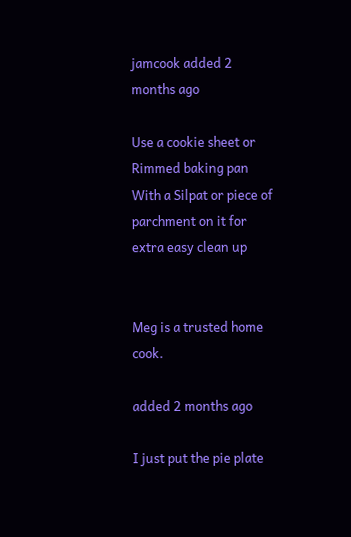jamcook added 2 months ago

Use a cookie sheet or
Rimmed baking pan
With a Silpat or piece of parchment on it for extra easy clean up


Meg is a trusted home cook.

added 2 months ago

I just put the pie plate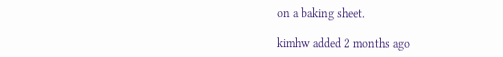on a baking sheet.

kimhw added 2 months ago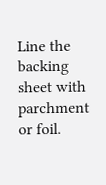Line the backing sheet with parchment or foil.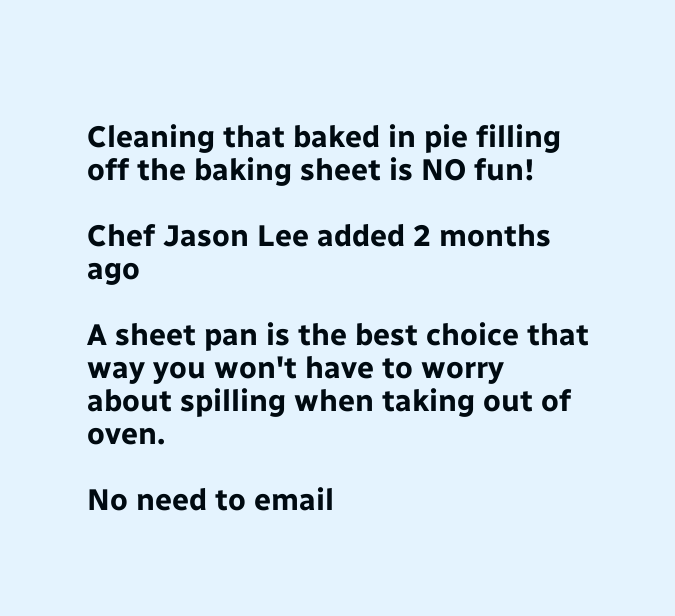Cleaning that baked in pie filling off the baking sheet is NO fun!

Chef Jason Lee added 2 months ago

A sheet pan is the best choice that way you won't have to worry about spilling when taking out of oven.

No need to email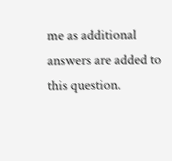me as additional
answers are added to this question.